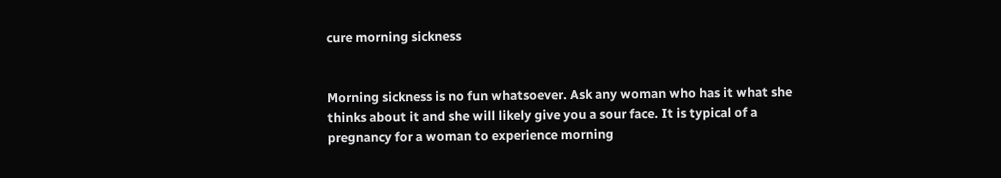cure morning sickness


Morning sickness is no fun whatsoever. Ask any woman who has it what she thinks about it and she will likely give you a sour face. It is typical of a pregnancy for a woman to experience morning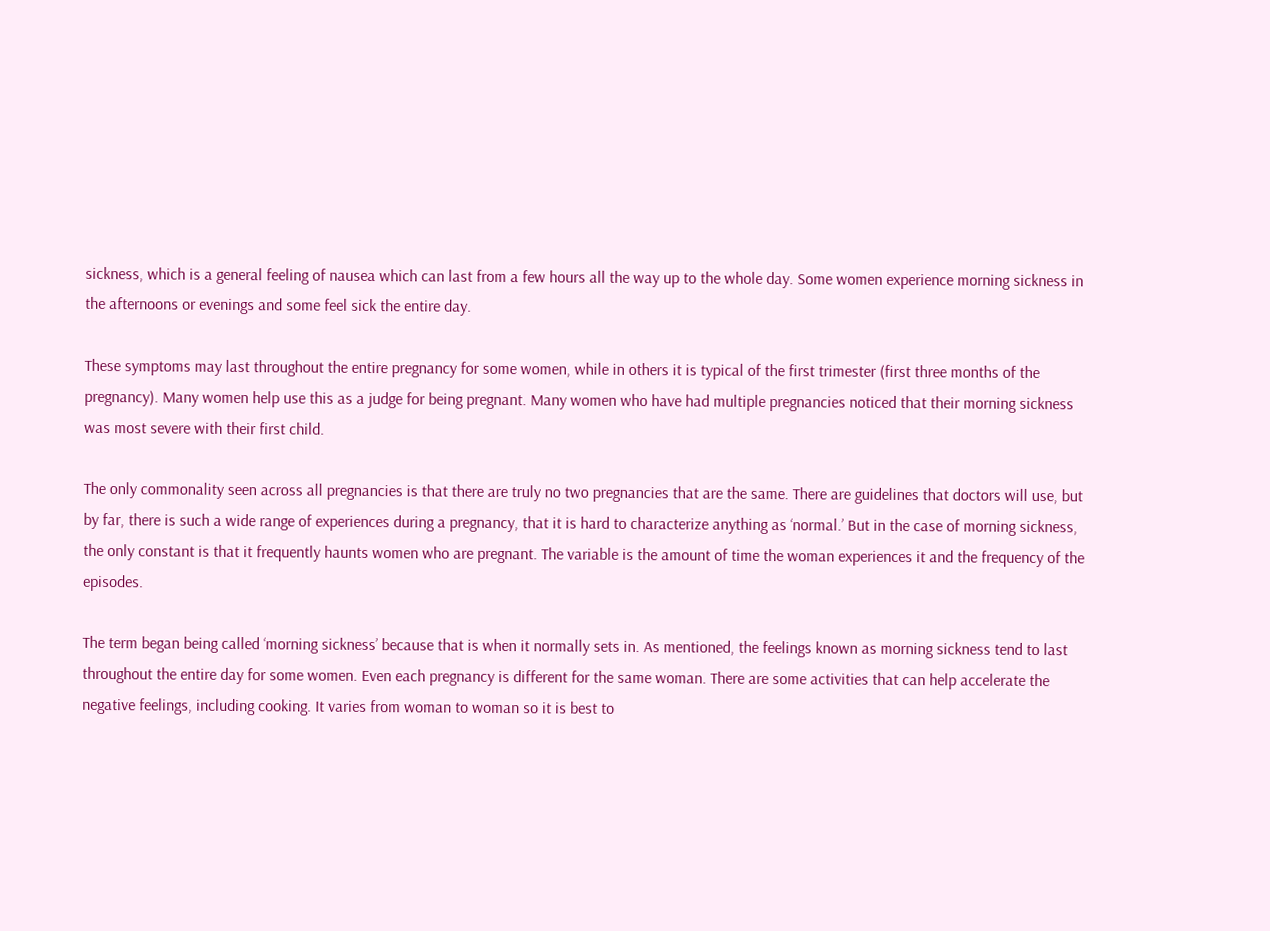sickness, which is a general feeling of nausea which can last from a few hours all the way up to the whole day. Some women experience morning sickness in the afternoons or evenings and some feel sick the entire day.

These symptoms may last throughout the entire pregnancy for some women, while in others it is typical of the first trimester (first three months of the pregnancy). Many women help use this as a judge for being pregnant. Many women who have had multiple pregnancies noticed that their morning sickness was most severe with their first child.

The only commonality seen across all pregnancies is that there are truly no two pregnancies that are the same. There are guidelines that doctors will use, but by far, there is such a wide range of experiences during a pregnancy, that it is hard to characterize anything as ‘normal.’ But in the case of morning sickness, the only constant is that it frequently haunts women who are pregnant. The variable is the amount of time the woman experiences it and the frequency of the episodes.

The term began being called ‘morning sickness’ because that is when it normally sets in. As mentioned, the feelings known as morning sickness tend to last throughout the entire day for some women. Even each pregnancy is different for the same woman. There are some activities that can help accelerate the negative feelings, including cooking. It varies from woman to woman so it is best to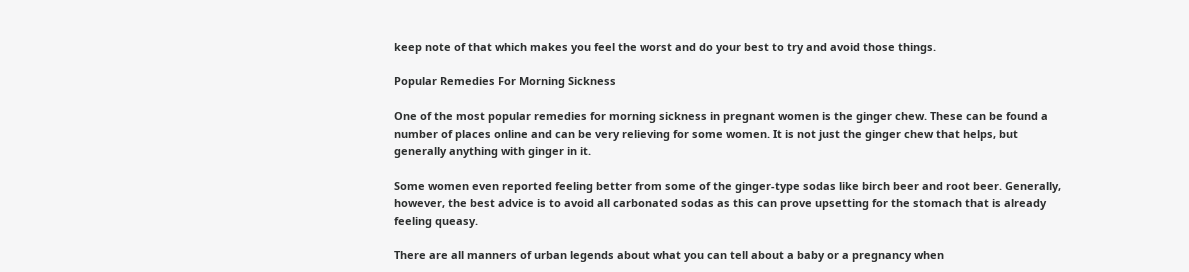keep note of that which makes you feel the worst and do your best to try and avoid those things.

Popular Remedies For Morning Sickness

One of the most popular remedies for morning sickness in pregnant women is the ginger chew. These can be found a number of places online and can be very relieving for some women. It is not just the ginger chew that helps, but generally anything with ginger in it.

Some women even reported feeling better from some of the ginger-type sodas like birch beer and root beer. Generally, however, the best advice is to avoid all carbonated sodas as this can prove upsetting for the stomach that is already feeling queasy.

There are all manners of urban legends about what you can tell about a baby or a pregnancy when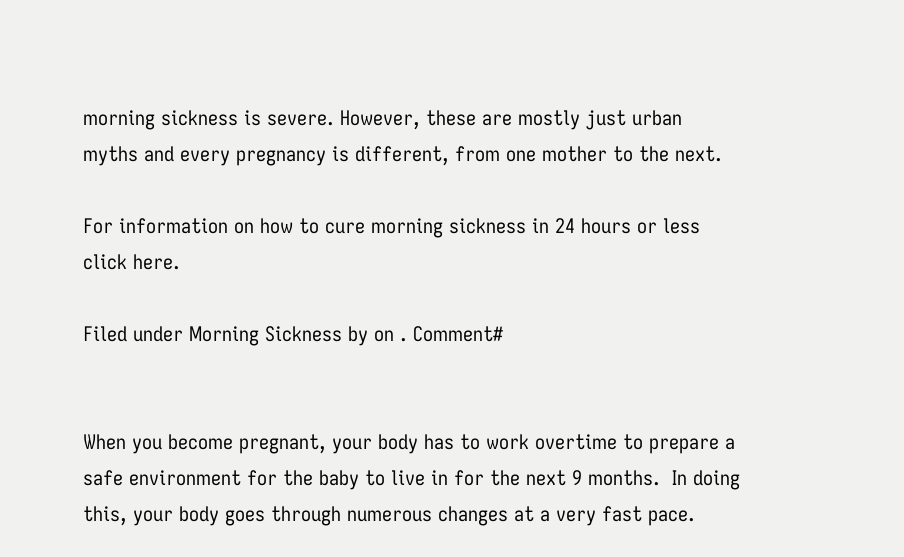morning sickness is severe. However, these are mostly just urban myths and every pregnancy is different, from one mother to the next.

For information on how to cure morning sickness in 24 hours or less click here.

Filed under Morning Sickness by on . Comment#


When you become pregnant, your body has to work overtime to prepare a safe environment for the baby to live in for the next 9 months.  In doing this, your body goes through numerous changes at a very fast pace.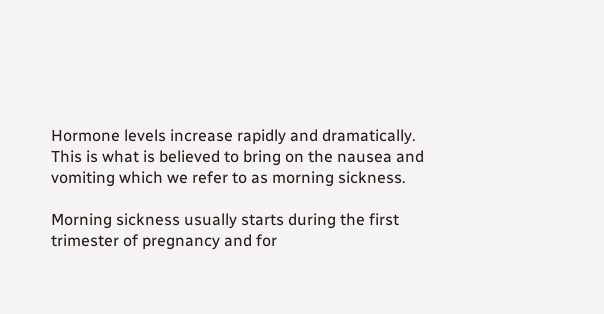Hormone levels increase rapidly and dramatically.  This is what is believed to bring on the nausea and vomiting which we refer to as morning sickness.

Morning sickness usually starts during the first trimester of pregnancy and for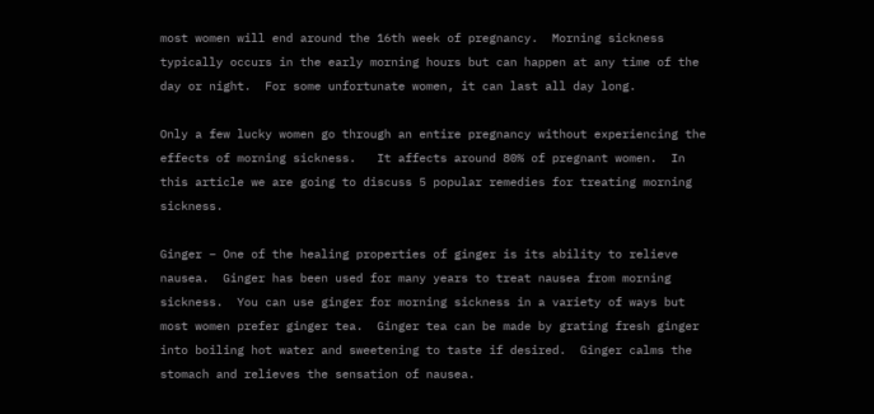most women will end around the 16th week of pregnancy.  Morning sickness typically occurs in the early morning hours but can happen at any time of the day or night.  For some unfortunate women, it can last all day long.

Only a few lucky women go through an entire pregnancy without experiencing the effects of morning sickness.   It affects around 80% of pregnant women.  In this article we are going to discuss 5 popular remedies for treating morning sickness.

Ginger – One of the healing properties of ginger is its ability to relieve nausea.  Ginger has been used for many years to treat nausea from morning sickness.  You can use ginger for morning sickness in a variety of ways but most women prefer ginger tea.  Ginger tea can be made by grating fresh ginger into boiling hot water and sweetening to taste if desired.  Ginger calms the stomach and relieves the sensation of nausea.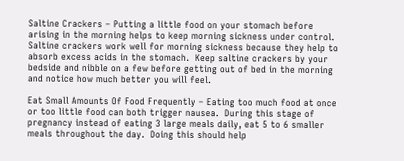Saltine Crackers – Putting a little food on your stomach before arising in the morning helps to keep morning sickness under control.  Saltine crackers work well for morning sickness because they help to absorb excess acids in the stomach.  Keep saltine crackers by your bedside and nibble on a few before getting out of bed in the morning and notice how much better you will feel.

Eat Small Amounts Of Food Frequently – Eating too much food at once or too little food can both trigger nausea.  During this stage of pregnancy instead of eating 3 large meals daily, eat 5 to 6 smaller meals throughout the day.  Doing this should help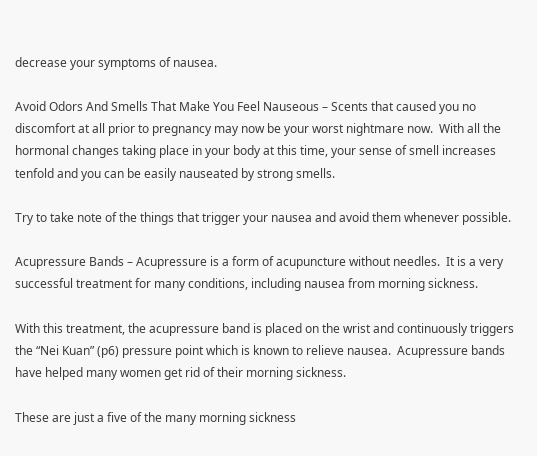decrease your symptoms of nausea.

Avoid Odors And Smells That Make You Feel Nauseous – Scents that caused you no discomfort at all prior to pregnancy may now be your worst nightmare now.  With all the hormonal changes taking place in your body at this time, your sense of smell increases tenfold and you can be easily nauseated by strong smells.

Try to take note of the things that trigger your nausea and avoid them whenever possible.

Acupressure Bands – Acupressure is a form of acupuncture without needles.  It is a very successful treatment for many conditions, including nausea from morning sickness.

With this treatment, the acupressure band is placed on the wrist and continuously triggers the “Nei Kuan” (p6) pressure point which is known to relieve nausea.  Acupressure bands have helped many women get rid of their morning sickness.

These are just a five of the many morning sickness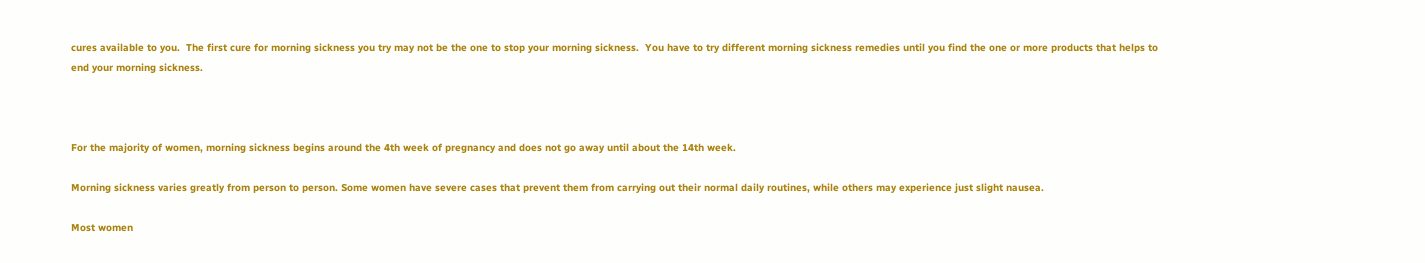cures available to you.  The first cure for morning sickness you try may not be the one to stop your morning sickness.  You have to try different morning sickness remedies until you find the one or more products that helps to end your morning sickness.



For the majority of women, morning sickness begins around the 4th week of pregnancy and does not go away until about the 14th week.

Morning sickness varies greatly from person to person. Some women have severe cases that prevent them from carrying out their normal daily routines, while others may experience just slight nausea.

Most women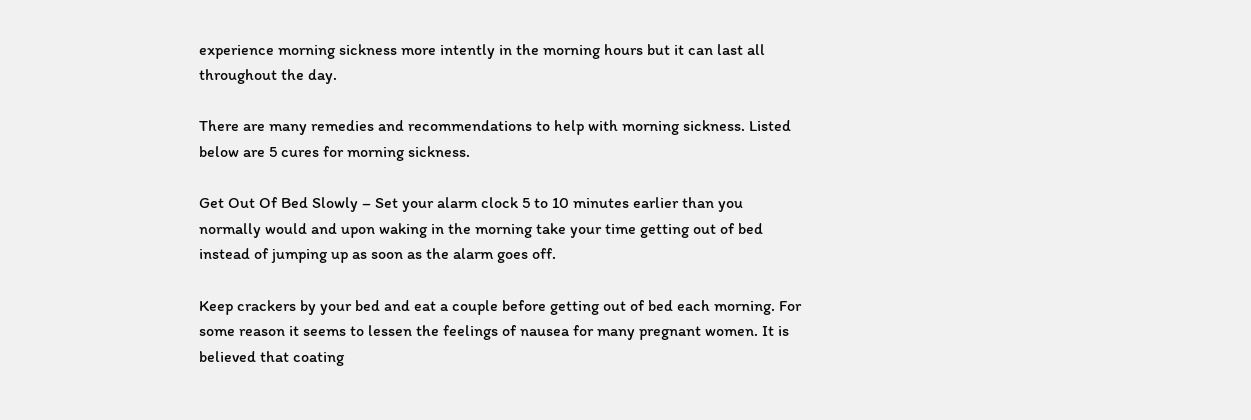experience morning sickness more intently in the morning hours but it can last all throughout the day.

There are many remedies and recommendations to help with morning sickness. Listed below are 5 cures for morning sickness.

Get Out Of Bed Slowly – Set your alarm clock 5 to 10 minutes earlier than you normally would and upon waking in the morning take your time getting out of bed instead of jumping up as soon as the alarm goes off.

Keep crackers by your bed and eat a couple before getting out of bed each morning. For some reason it seems to lessen the feelings of nausea for many pregnant women. It is believed that coating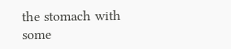the stomach with some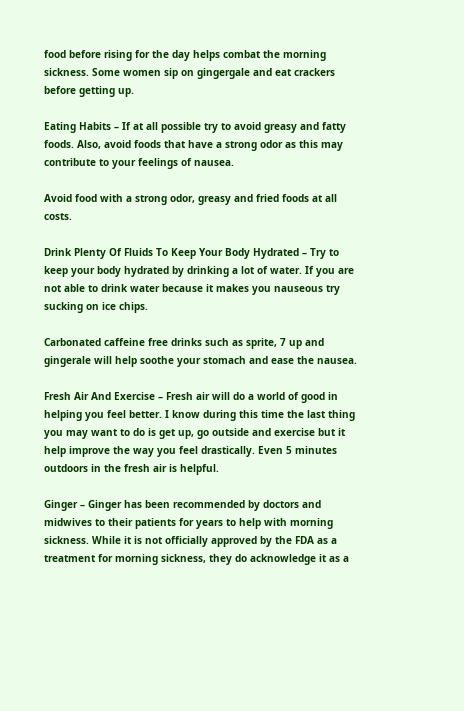food before rising for the day helps combat the morning sickness. Some women sip on gingergale and eat crackers before getting up.

Eating Habits – If at all possible try to avoid greasy and fatty foods. Also, avoid foods that have a strong odor as this may contribute to your feelings of nausea.

Avoid food with a strong odor, greasy and fried foods at all costs.

Drink Plenty Of Fluids To Keep Your Body Hydrated – Try to keep your body hydrated by drinking a lot of water. If you are not able to drink water because it makes you nauseous try sucking on ice chips.

Carbonated caffeine free drinks such as sprite, 7 up and gingerale will help soothe your stomach and ease the nausea.

Fresh Air And Exercise – Fresh air will do a world of good in helping you feel better. I know during this time the last thing you may want to do is get up, go outside and exercise but it help improve the way you feel drastically. Even 5 minutes outdoors in the fresh air is helpful.

Ginger – Ginger has been recommended by doctors and midwives to their patients for years to help with morning sickness. While it is not officially approved by the FDA as a treatment for morning sickness, they do acknowledge it as a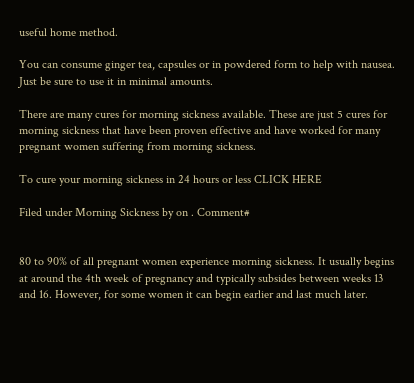useful home method.

You can consume ginger tea, capsules or in powdered form to help with nausea. Just be sure to use it in minimal amounts.

There are many cures for morning sickness available. These are just 5 cures for morning sickness that have been proven effective and have worked for many pregnant women suffering from morning sickness.

To cure your morning sickness in 24 hours or less CLICK HERE

Filed under Morning Sickness by on . Comment#


80 to 90% of all pregnant women experience morning sickness. It usually begins at around the 4th week of pregnancy and typically subsides between weeks 13 and 16. However, for some women it can begin earlier and last much later.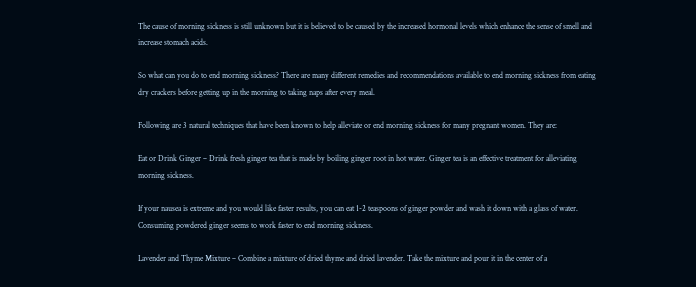The cause of morning sickness is still unknown but it is believed to be caused by the increased hormonal levels which enhance the sense of smell and increase stomach acids.

So what can you do to end morning sickness? There are many different remedies and recommendations available to end morning sickness from eating dry crackers before getting up in the morning to taking naps after every meal.

Following are 3 natural techniques that have been known to help alleviate or end morning sickness for many pregnant women. They are:

Eat or Drink Ginger – Drink fresh ginger tea that is made by boiling ginger root in hot water. Ginger tea is an effective treatment for alleviating morning sickness.

If your nausea is extreme and you would like faster results, you can eat 1-2 teaspoons of ginger powder and wash it down with a glass of water. Consuming powdered ginger seems to work faster to end morning sickness.

Lavender and Thyme Mixture – Combine a mixture of dried thyme and dried lavender. Take the mixture and pour it in the center of a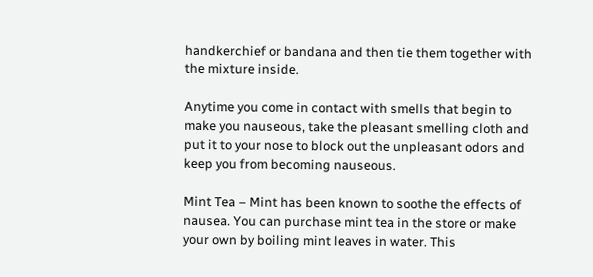handkerchief or bandana and then tie them together with the mixture inside.

Anytime you come in contact with smells that begin to make you nauseous, take the pleasant smelling cloth and put it to your nose to block out the unpleasant odors and keep you from becoming nauseous.

Mint Tea – Mint has been known to soothe the effects of nausea. You can purchase mint tea in the store or make your own by boiling mint leaves in water. This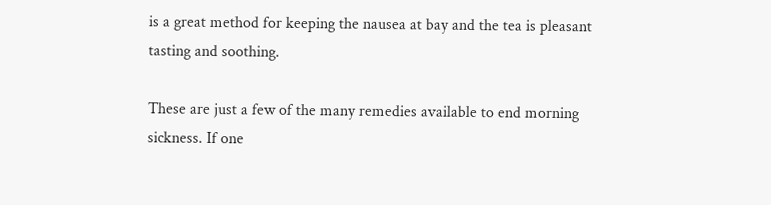is a great method for keeping the nausea at bay and the tea is pleasant tasting and soothing.

These are just a few of the many remedies available to end morning sickness. If one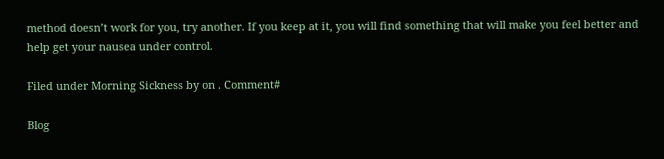method doesn’t work for you, try another. If you keep at it, you will find something that will make you feel better and help get your nausea under control.

Filed under Morning Sickness by on . Comment#

Blog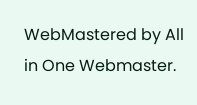WebMastered by All in One Webmaster.